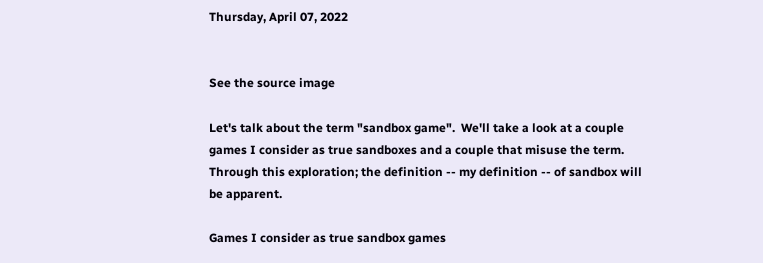Thursday, April 07, 2022


See the source image

Let's talk about the term "sandbox game".  We'll take a look at a couple games I consider as true sandboxes and a couple that misuse the term.  Through this exploration; the definition -- my definition -- of sandbox will be apparent.

Games I consider as true sandbox games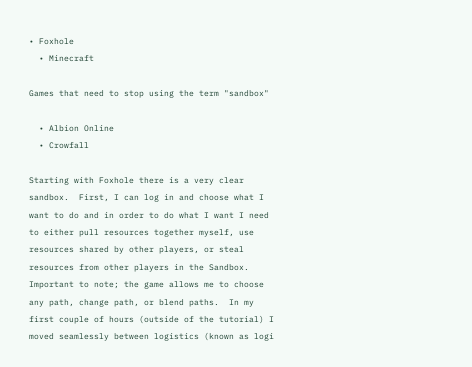• Foxhole
  • Minecraft

Games that need to stop using the term "sandbox"

  • Albion Online
  • Crowfall

Starting with Foxhole there is a very clear sandbox.  First, I can log in and choose what I want to do and in order to do what I want I need to either pull resources together myself, use resources shared by other players, or steal resources from other players in the Sandbox.  Important to note; the game allows me to choose any path, change path, or blend paths.  In my first couple of hours (outside of the tutorial) I moved seamlessly between logistics (known as logi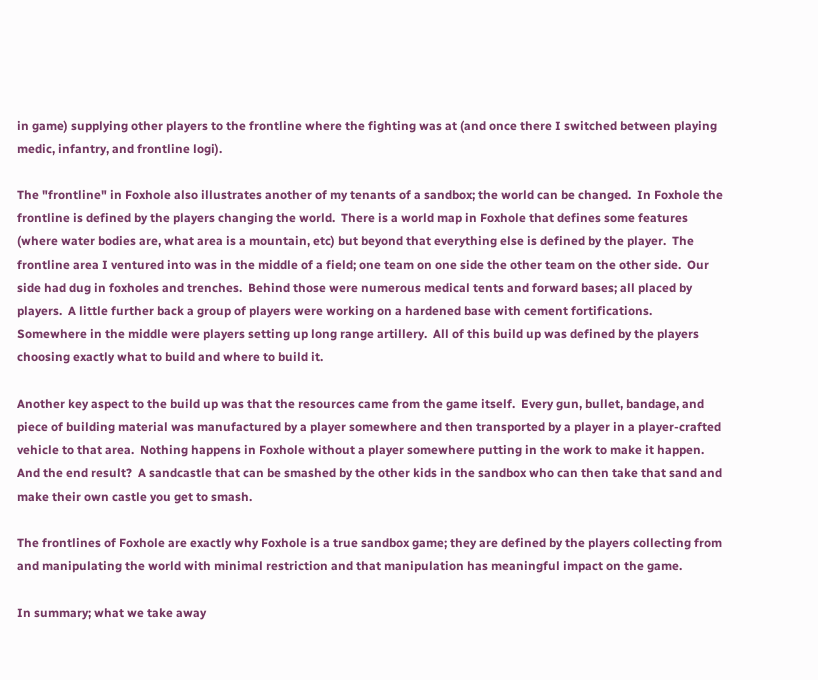in game) supplying other players to the frontline where the fighting was at (and once there I switched between playing medic, infantry, and frontline logi).

The "frontline" in Foxhole also illustrates another of my tenants of a sandbox; the world can be changed.  In Foxhole the frontline is defined by the players changing the world.  There is a world map in Foxhole that defines some features (where water bodies are, what area is a mountain, etc) but beyond that everything else is defined by the player.  The frontline area I ventured into was in the middle of a field; one team on one side the other team on the other side.  Our side had dug in foxholes and trenches.  Behind those were numerous medical tents and forward bases; all placed by players.  A little further back a group of players were working on a hardened base with cement fortifications.  Somewhere in the middle were players setting up long range artillery.  All of this build up was defined by the players choosing exactly what to build and where to build it.

Another key aspect to the build up was that the resources came from the game itself.  Every gun, bullet, bandage, and piece of building material was manufactured by a player somewhere and then transported by a player in a player-crafted vehicle to that area.  Nothing happens in Foxhole without a player somewhere putting in the work to make it happen.  And the end result?  A sandcastle that can be smashed by the other kids in the sandbox who can then take that sand and make their own castle you get to smash.

The frontlines of Foxhole are exactly why Foxhole is a true sandbox game; they are defined by the players collecting from and manipulating the world with minimal restriction and that manipulation has meaningful impact on the game.

In summary; what we take away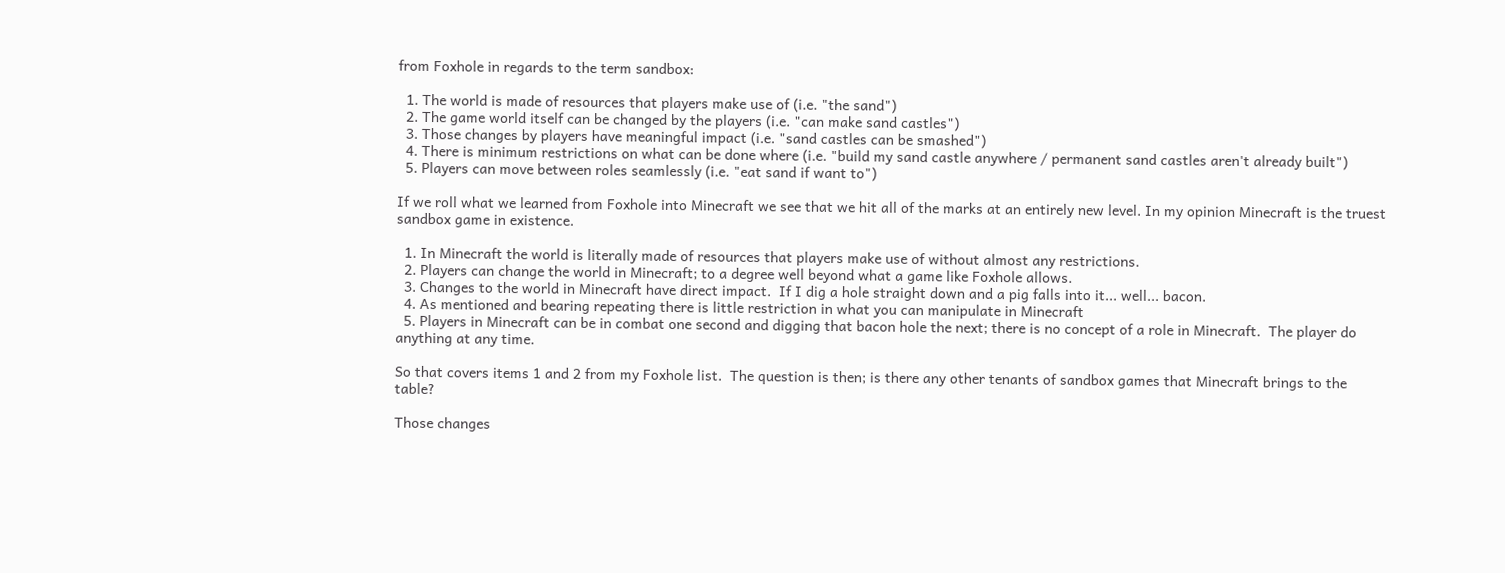from Foxhole in regards to the term sandbox:

  1. The world is made of resources that players make use of (i.e. "the sand")
  2. The game world itself can be changed by the players (i.e. "can make sand castles")
  3. Those changes by players have meaningful impact (i.e. "sand castles can be smashed")
  4. There is minimum restrictions on what can be done where (i.e. "build my sand castle anywhere / permanent sand castles aren't already built")
  5. Players can move between roles seamlessly (i.e. "eat sand if want to")

If we roll what we learned from Foxhole into Minecraft we see that we hit all of the marks at an entirely new level. In my opinion Minecraft is the truest sandbox game in existence.

  1. In Minecraft the world is literally made of resources that players make use of without almost any restrictions.
  2. Players can change the world in Minecraft; to a degree well beyond what a game like Foxhole allows.
  3. Changes to the world in Minecraft have direct impact.  If I dig a hole straight down and a pig falls into it... well... bacon.
  4. As mentioned and bearing repeating there is little restriction in what you can manipulate in Minecraft
  5. Players in Minecraft can be in combat one second and digging that bacon hole the next; there is no concept of a role in Minecraft.  The player do anything at any time.

So that covers items 1 and 2 from my Foxhole list.  The question is then; is there any other tenants of sandbox games that Minecraft brings to the table?

Those changes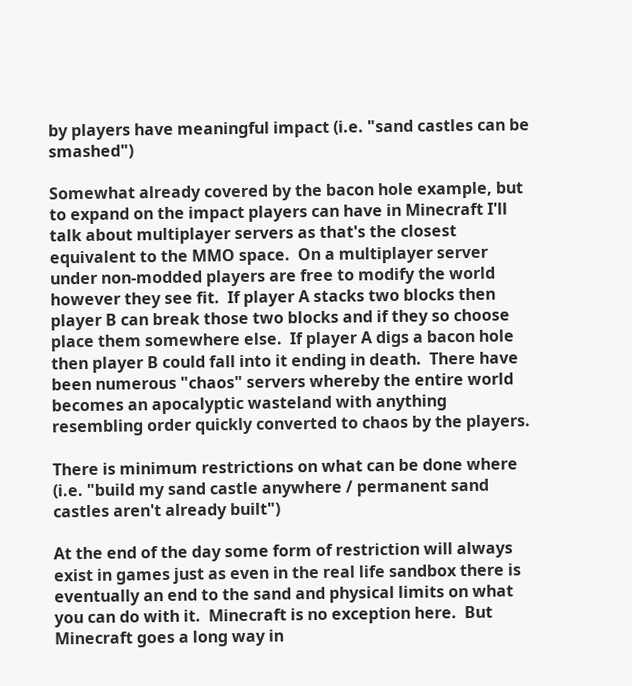by players have meaningful impact (i.e. "sand castles can be smashed")

Somewhat already covered by the bacon hole example, but to expand on the impact players can have in Minecraft I'll talk about multiplayer servers as that's the closest equivalent to the MMO space.  On a multiplayer server under non-modded players are free to modify the world however they see fit.  If player A stacks two blocks then player B can break those two blocks and if they so choose place them somewhere else.  If player A digs a bacon hole then player B could fall into it ending in death.  There have been numerous "chaos" servers whereby the entire world becomes an apocalyptic wasteland with anything resembling order quickly converted to chaos by the players.

There is minimum restrictions on what can be done where (i.e. "build my sand castle anywhere / permanent sand castles aren't already built")

At the end of the day some form of restriction will always exist in games just as even in the real life sandbox there is eventually an end to the sand and physical limits on what you can do with it.  Minecraft is no exception here.  But Minecraft goes a long way in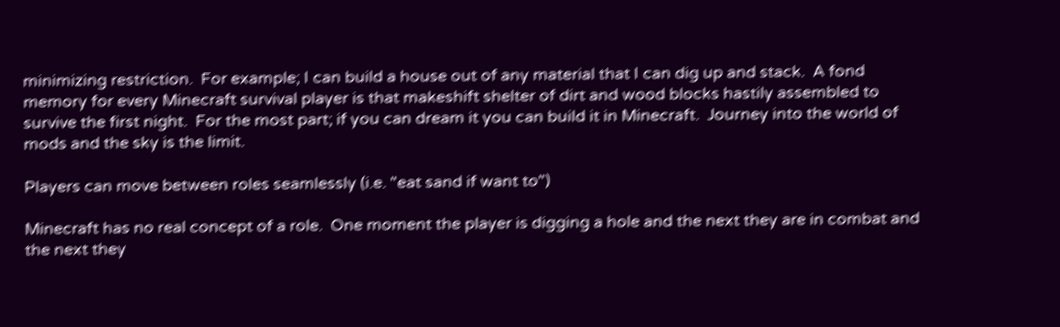minimizing restriction.  For example; I can build a house out of any material that I can dig up and stack.  A fond memory for every Minecraft survival player is that makeshift shelter of dirt and wood blocks hastily assembled to survive the first night.  For the most part; if you can dream it you can build it in Minecraft.  Journey into the world of mods and the sky is the limit.

Players can move between roles seamlessly (i.e. "eat sand if want to")

Minecraft has no real concept of a role.  One moment the player is digging a hole and the next they are in combat and the next they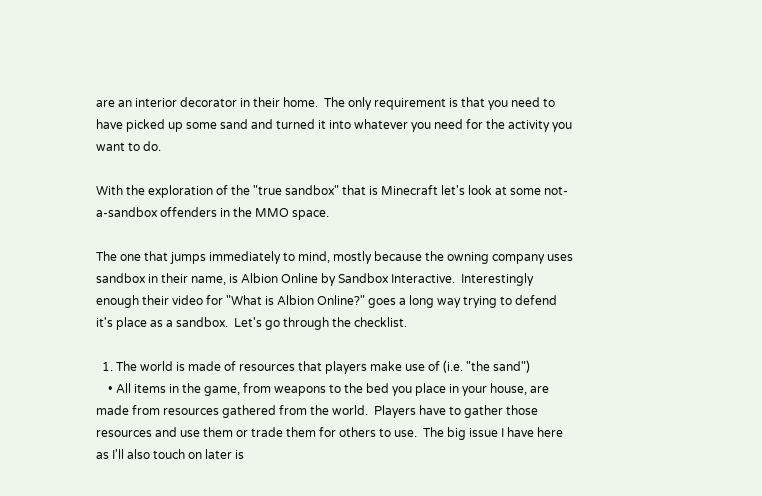are an interior decorator in their home.  The only requirement is that you need to have picked up some sand and turned it into whatever you need for the activity you want to do.

With the exploration of the "true sandbox" that is Minecraft let's look at some not-a-sandbox offenders in the MMO space.

The one that jumps immediately to mind, mostly because the owning company uses sandbox in their name, is Albion Online by Sandbox Interactive.  Interestingly enough their video for "What is Albion Online?" goes a long way trying to defend it's place as a sandbox.  Let's go through the checklist.

  1. The world is made of resources that players make use of (i.e. "the sand")
    • All items in the game, from weapons to the bed you place in your house, are made from resources gathered from the world.  Players have to gather those resources and use them or trade them for others to use.  The big issue I have here as I'll also touch on later is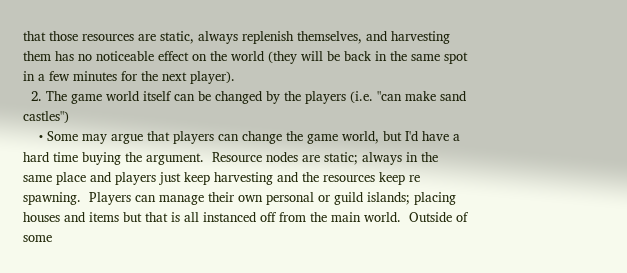that those resources are static, always replenish themselves, and harvesting them has no noticeable effect on the world (they will be back in the same spot in a few minutes for the next player).
  2. The game world itself can be changed by the players (i.e. "can make sand castles")
    • Some may argue that players can change the game world, but I'd have a hard time buying the argument.  Resource nodes are static; always in the same place and players just keep harvesting and the resources keep re spawning.  Players can manage their own personal or guild islands; placing houses and items but that is all instanced off from the main world.  Outside of some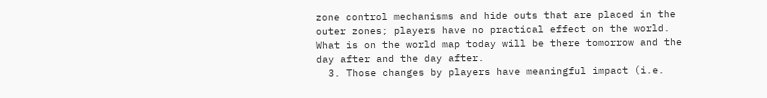zone control mechanisms and hide outs that are placed in the outer zones; players have no practical effect on the world.  What is on the world map today will be there tomorrow and the day after and the day after.
  3. Those changes by players have meaningful impact (i.e.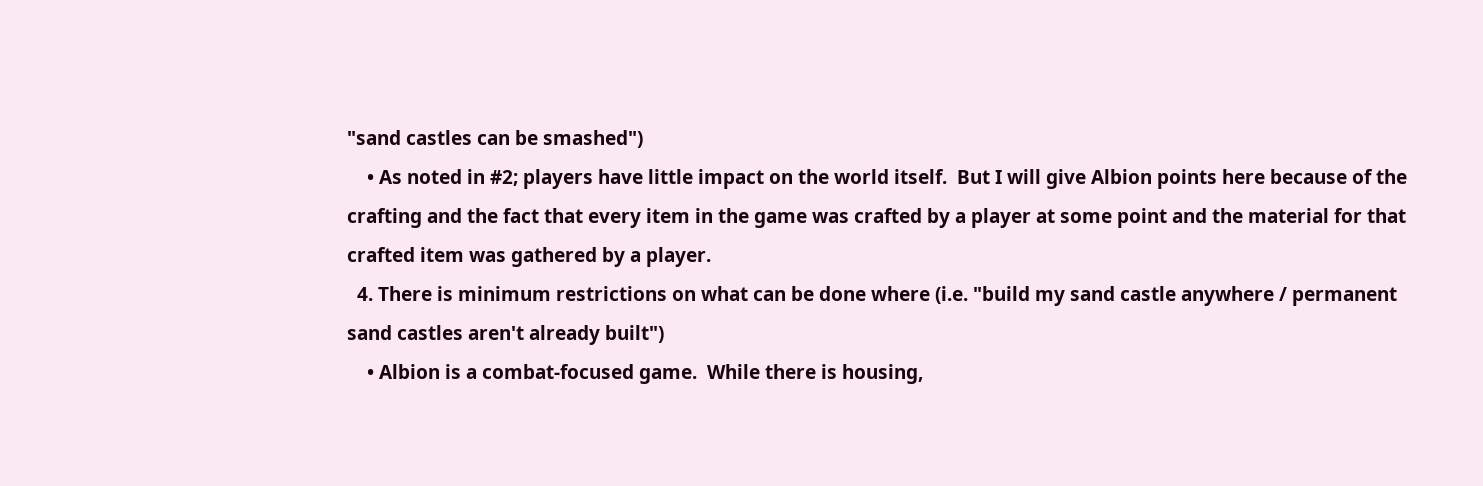"sand castles can be smashed")
    • As noted in #2; players have little impact on the world itself.  But I will give Albion points here because of the crafting and the fact that every item in the game was crafted by a player at some point and the material for that crafted item was gathered by a player.
  4. There is minimum restrictions on what can be done where (i.e. "build my sand castle anywhere / permanent sand castles aren't already built")
    • Albion is a combat-focused game.  While there is housing,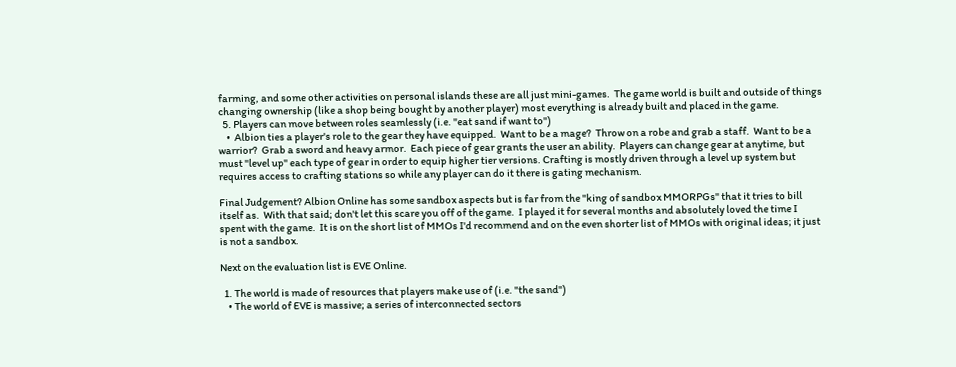farming, and some other activities on personal islands these are all just mini-games.  The game world is built and outside of things changing ownership (like a shop being bought by another player) most everything is already built and placed in the game.
  5. Players can move between roles seamlessly (i.e. "eat sand if want to")
    •  Albion ties a player's role to the gear they have equipped.  Want to be a mage?  Throw on a robe and grab a staff.  Want to be a warrior?  Grab a sword and heavy armor.  Each piece of gear grants the user an ability.  Players can change gear at anytime, but must "level up" each type of gear in order to equip higher tier versions. Crafting is mostly driven through a level up system but requires access to crafting stations so while any player can do it there is gating mechanism.

Final Judgement? Albion Online has some sandbox aspects but is far from the "king of sandbox MMORPGs" that it tries to bill itself as.  With that said; don't let this scare you off of the game.  I played it for several months and absolutely loved the time I spent with the game.  It is on the short list of MMOs I'd recommend and on the even shorter list of MMOs with original ideas; it just is not a sandbox.

Next on the evaluation list is EVE Online.

  1. The world is made of resources that players make use of (i.e. "the sand")
    • The world of EVE is massive; a series of interconnected sectors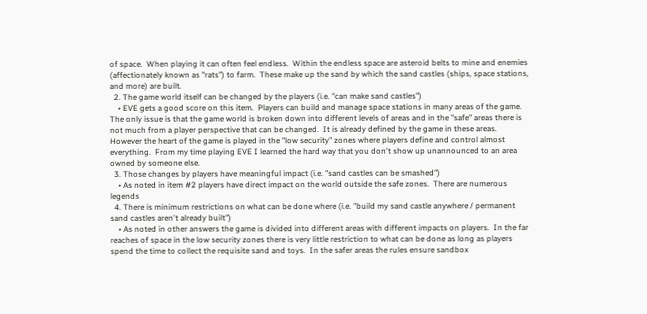of space.  When playing it can often feel endless.  Within the endless space are asteroid belts to mine and enemies (affectionately known as "rats") to farm.  These make up the sand by which the sand castles (ships, space stations, and more) are built.
  2. The game world itself can be changed by the players (i.e. "can make sand castles")
    • EVE gets a good score on this item.  Players can build and manage space stations in many areas of the game.  The only issue is that the game world is broken down into different levels of areas and in the "safe" areas there is not much from a player perspective that can be changed.  It is already defined by the game in these areas.  However the heart of the game is played in the "low security" zones where players define and control almost everything.  From my time playing EVE I learned the hard way that you don't show up unannounced to an area owned by someone else.
  3. Those changes by players have meaningful impact (i.e. "sand castles can be smashed")
    • As noted in item #2 players have direct impact on the world outside the safe zones.  There are numerous legends
  4. There is minimum restrictions on what can be done where (i.e. "build my sand castle anywhere / permanent sand castles aren't already built")
    • As noted in other answers the game is divided into different areas with different impacts on players.  In the far reaches of space in the low security zones there is very little restriction to what can be done as long as players spend the time to collect the requisite sand and toys.  In the safer areas the rules ensure sandbox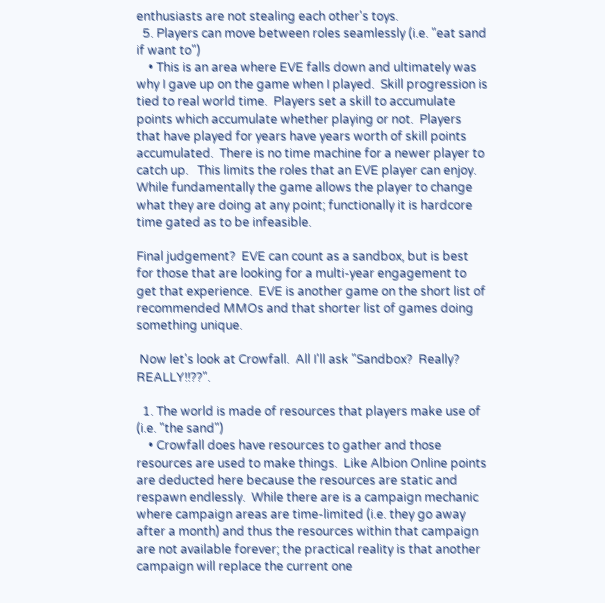enthusiasts are not stealing each other's toys.
  5. Players can move between roles seamlessly (i.e. "eat sand if want to")
    • This is an area where EVE falls down and ultimately was why I gave up on the game when I played.  Skill progression is tied to real world time.  Players set a skill to accumulate points which accumulate whether playing or not.  Players that have played for years have years worth of skill points accumulated.  There is no time machine for a newer player to catch up.   This limits the roles that an EVE player can enjoy. While fundamentally the game allows the player to change what they are doing at any point; functionally it is hardcore time gated as to be infeasible.

Final judgement?  EVE can count as a sandbox, but is best for those that are looking for a multi-year engagement to get that experience.  EVE is another game on the short list of recommended MMOs and that shorter list of games doing something unique.

 Now let's look at Crowfall.  All I'll ask "Sandbox?  Really?  REALLY!!??".

  1. The world is made of resources that players make use of (i.e. "the sand")
    • Crowfall does have resources to gather and those resources are used to make things.  Like Albion Online points are deducted here because the resources are static and respawn endlessly.  While there are is a campaign mechanic where campaign areas are time-limited (i.e. they go away after a month) and thus the resources within that campaign are not available forever; the practical reality is that another campaign will replace the current one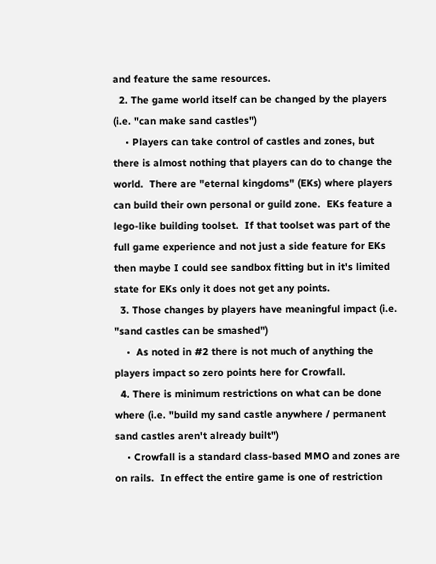and feature the same resources.
  2. The game world itself can be changed by the players (i.e. "can make sand castles")
    • Players can take control of castles and zones, but there is almost nothing that players can do to change the world.  There are "eternal kingdoms" (EKs) where players can build their own personal or guild zone.  EKs feature a lego-like building toolset.  If that toolset was part of the full game experience and not just a side feature for EKs then maybe I could see sandbox fitting but in it's limited state for EKs only it does not get any points.
  3. Those changes by players have meaningful impact (i.e. "sand castles can be smashed")
    •  As noted in #2 there is not much of anything the players impact so zero points here for Crowfall.
  4. There is minimum restrictions on what can be done where (i.e. "build my sand castle anywhere / permanent sand castles aren't already built")
    • Crowfall is a standard class-based MMO and zones are on rails.  In effect the entire game is one of restriction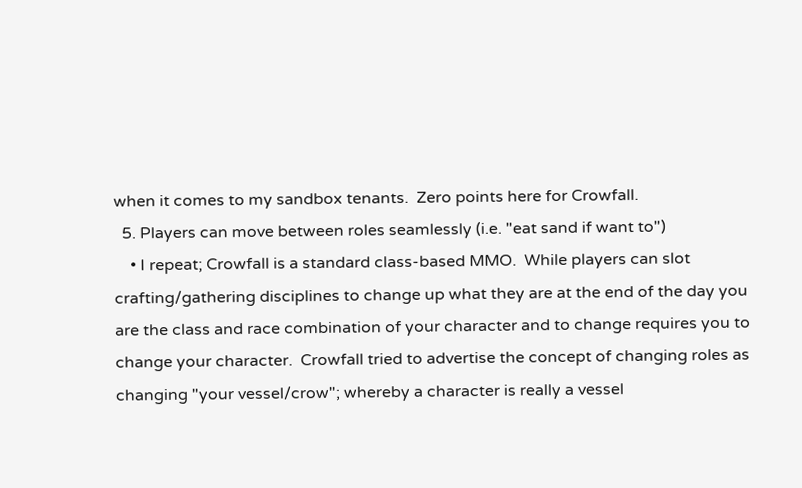when it comes to my sandbox tenants.  Zero points here for Crowfall.
  5. Players can move between roles seamlessly (i.e. "eat sand if want to")
    • I repeat; Crowfall is a standard class-based MMO.  While players can slot crafting/gathering disciplines to change up what they are at the end of the day you are the class and race combination of your character and to change requires you to change your character.  Crowfall tried to advertise the concept of changing roles as changing "your vessel/crow"; whereby a character is really a vessel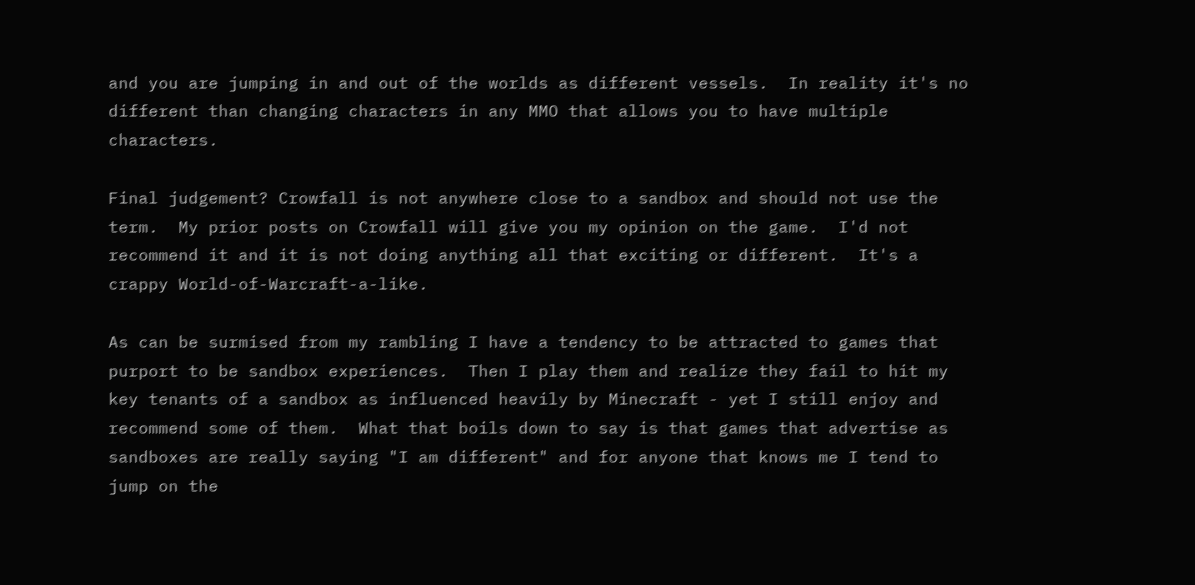and you are jumping in and out of the worlds as different vessels.  In reality it's no different than changing characters in any MMO that allows you to have multiple characters.

Final judgement? Crowfall is not anywhere close to a sandbox and should not use the term.  My prior posts on Crowfall will give you my opinion on the game.  I'd not recommend it and it is not doing anything all that exciting or different.  It's a crappy World-of-Warcraft-a-like.

As can be surmised from my rambling I have a tendency to be attracted to games that purport to be sandbox experiences.  Then I play them and realize they fail to hit my key tenants of a sandbox as influenced heavily by Minecraft - yet I still enjoy and recommend some of them.  What that boils down to say is that games that advertise as sandboxes are really saying "I am different" and for anyone that knows me I tend to jump on the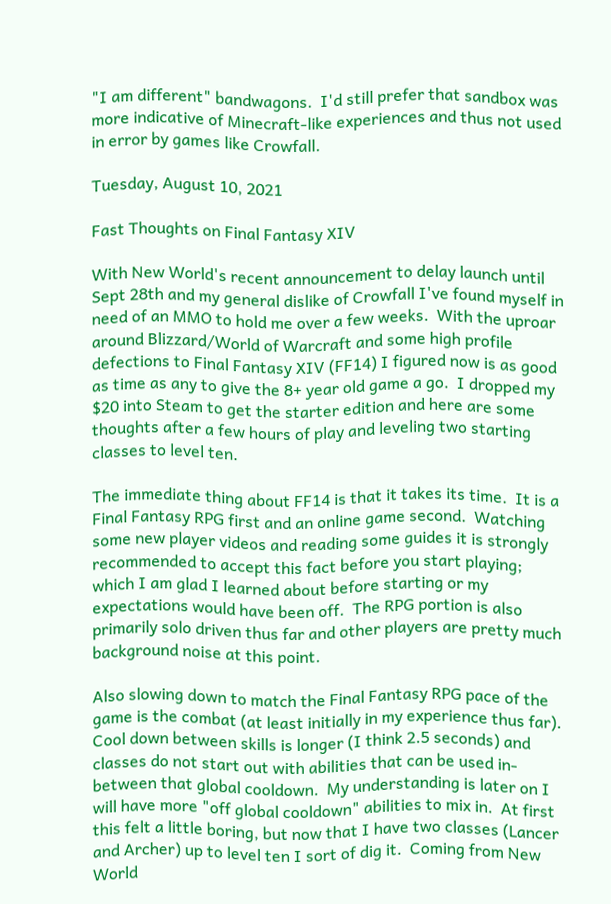"I am different" bandwagons.  I'd still prefer that sandbox was more indicative of Minecraft-like experiences and thus not used in error by games like Crowfall.

Tuesday, August 10, 2021

Fast Thoughts on Final Fantasy XIV

With New World's recent announcement to delay launch until Sept 28th and my general dislike of Crowfall I've found myself in need of an MMO to hold me over a few weeks.  With the uproar around Blizzard/World of Warcraft and some high profile defections to Final Fantasy XIV (FF14) I figured now is as good as time as any to give the 8+ year old game a go.  I dropped my $20 into Steam to get the starter edition and here are some thoughts after a few hours of play and leveling two starting classes to level ten.

The immediate thing about FF14 is that it takes its time.  It is a Final Fantasy RPG first and an online game second.  Watching some new player videos and reading some guides it is strongly recommended to accept this fact before you start playing; which I am glad I learned about before starting or my expectations would have been off.  The RPG portion is also primarily solo driven thus far and other players are pretty much background noise at this point.

Also slowing down to match the Final Fantasy RPG pace of the game is the combat (at least initially in my experience thus far).  Cool down between skills is longer (I think 2.5 seconds) and classes do not start out with abilities that can be used in-between that global cooldown.  My understanding is later on I will have more "off global cooldown" abilities to mix in.  At first this felt a little boring, but now that I have two classes (Lancer and Archer) up to level ten I sort of dig it.  Coming from New World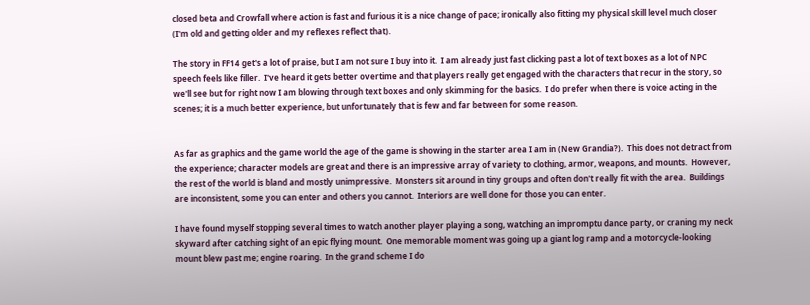closed beta and Crowfall where action is fast and furious it is a nice change of pace; ironically also fitting my physical skill level much closer (I'm old and getting older and my reflexes reflect that).

The story in FF14 get's a lot of praise, but I am not sure I buy into it.  I am already just fast clicking past a lot of text boxes as a lot of NPC speech feels like filler.  I've heard it gets better overtime and that players really get engaged with the characters that recur in the story, so we'll see but for right now I am blowing through text boxes and only skimming for the basics.  I do prefer when there is voice acting in the scenes; it is a much better experience, but unfortunately that is few and far between for some reason.


As far as graphics and the game world the age of the game is showing in the starter area I am in (New Grandia?).  This does not detract from the experience; character models are great and there is an impressive array of variety to clothing, armor, weapons, and mounts.  However, the rest of the world is bland and mostly unimpressive.  Monsters sit around in tiny groups and often don't really fit with the area.  Buildings are inconsistent, some you can enter and others you cannot.  Interiors are well done for those you can enter.

I have found myself stopping several times to watch another player playing a song, watching an impromptu dance party, or craning my neck skyward after catching sight of an epic flying mount.  One memorable moment was going up a giant log ramp and a motorcycle-looking mount blew past me; engine roaring.  In the grand scheme I do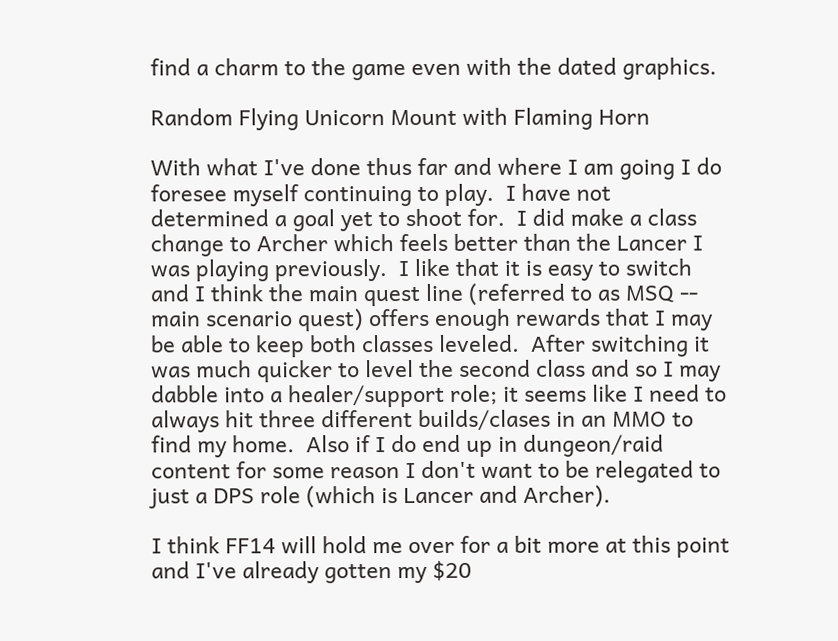find a charm to the game even with the dated graphics.

Random Flying Unicorn Mount with Flaming Horn

With what I've done thus far and where I am going I do foresee myself continuing to play.  I have not determined a goal yet to shoot for.  I did make a class change to Archer which feels better than the Lancer I was playing previously.  I like that it is easy to switch and I think the main quest line (referred to as MSQ -- main scenario quest) offers enough rewards that I may be able to keep both classes leveled.  After switching it was much quicker to level the second class and so I may dabble into a healer/support role; it seems like I need to always hit three different builds/clases in an MMO to find my home.  Also if I do end up in dungeon/raid content for some reason I don't want to be relegated to just a DPS role (which is Lancer and Archer).

I think FF14 will hold me over for a bit more at this point and I've already gotten my $20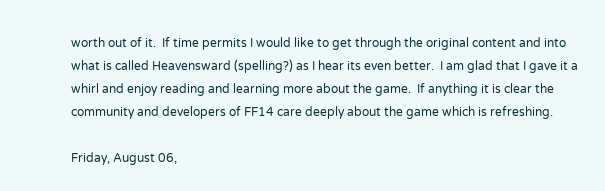worth out of it.  If time permits I would like to get through the original content and into what is called Heavensward (spelling?) as I hear its even better.  I am glad that I gave it a whirl and enjoy reading and learning more about the game.  If anything it is clear the community and developers of FF14 care deeply about the game which is refreshing.

Friday, August 06,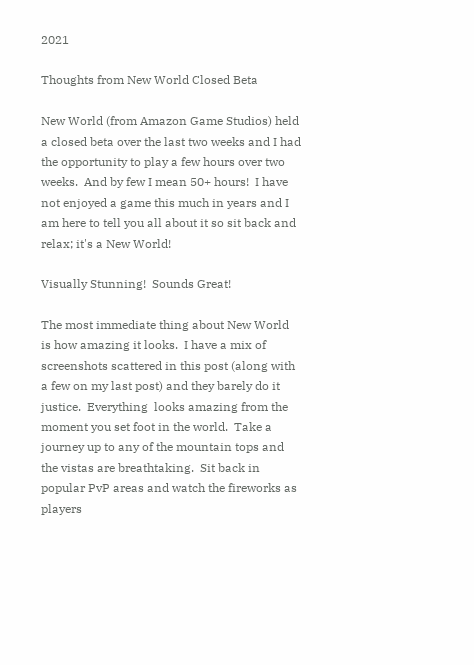2021

Thoughts from New World Closed Beta

New World (from Amazon Game Studios) held a closed beta over the last two weeks and I had the opportunity to play a few hours over two weeks.  And by few I mean 50+ hours!  I have not enjoyed a game this much in years and I am here to tell you all about it so sit back and relax; it's a New World!

Visually Stunning!  Sounds Great!

The most immediate thing about New World is how amazing it looks.  I have a mix of screenshots scattered in this post (along with a few on my last post) and they barely do it justice.  Everything  looks amazing from the moment you set foot in the world.  Take a journey up to any of the mountain tops and the vistas are breathtaking.  Sit back in popular PvP areas and watch the fireworks as players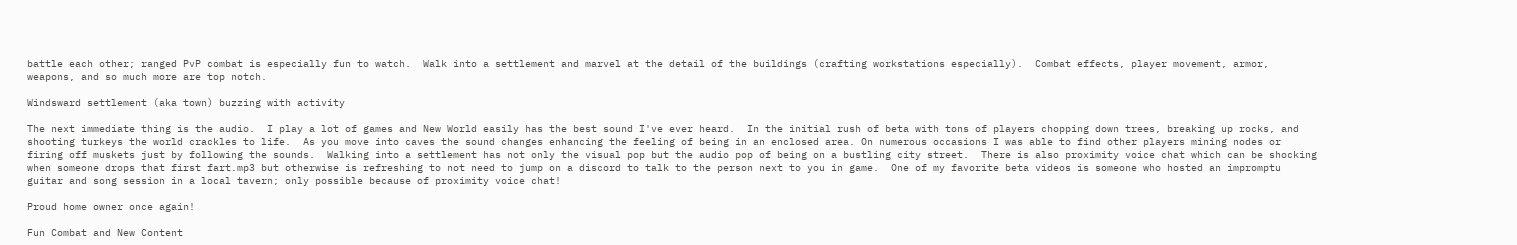battle each other; ranged PvP combat is especially fun to watch.  Walk into a settlement and marvel at the detail of the buildings (crafting workstations especially).  Combat effects, player movement, armor, weapons, and so much more are top notch.

Windsward settlement (aka town) buzzing with activity

The next immediate thing is the audio.  I play a lot of games and New World easily has the best sound I've ever heard.  In the initial rush of beta with tons of players chopping down trees, breaking up rocks, and shooting turkeys the world crackles to life.  As you move into caves the sound changes enhancing the feeling of being in an enclosed area. On numerous occasions I was able to find other players mining nodes or firing off muskets just by following the sounds.  Walking into a settlement has not only the visual pop but the audio pop of being on a bustling city street.  There is also proximity voice chat which can be shocking when someone drops that first fart.mp3 but otherwise is refreshing to not need to jump on a discord to talk to the person next to you in game.  One of my favorite beta videos is someone who hosted an impromptu guitar and song session in a local tavern; only possible because of proximity voice chat!

Proud home owner once again!

Fun Combat and New Content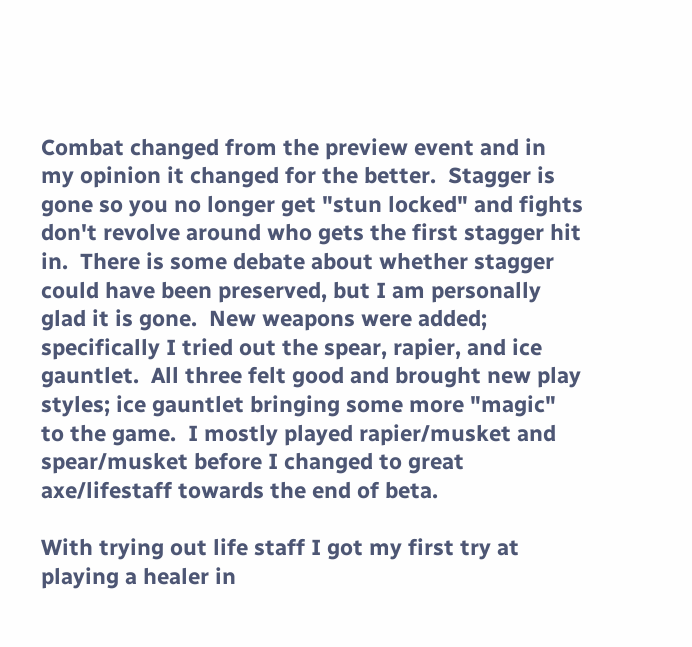Combat changed from the preview event and in my opinion it changed for the better.  Stagger is gone so you no longer get "stun locked" and fights don't revolve around who gets the first stagger hit in.  There is some debate about whether stagger could have been preserved, but I am personally glad it is gone.  New weapons were added; specifically I tried out the spear, rapier, and ice gauntlet.  All three felt good and brought new play styles; ice gauntlet bringing some more "magic" to the game.  I mostly played rapier/musket and spear/musket before I changed to great axe/lifestaff towards the end of beta.

With trying out life staff I got my first try at playing a healer in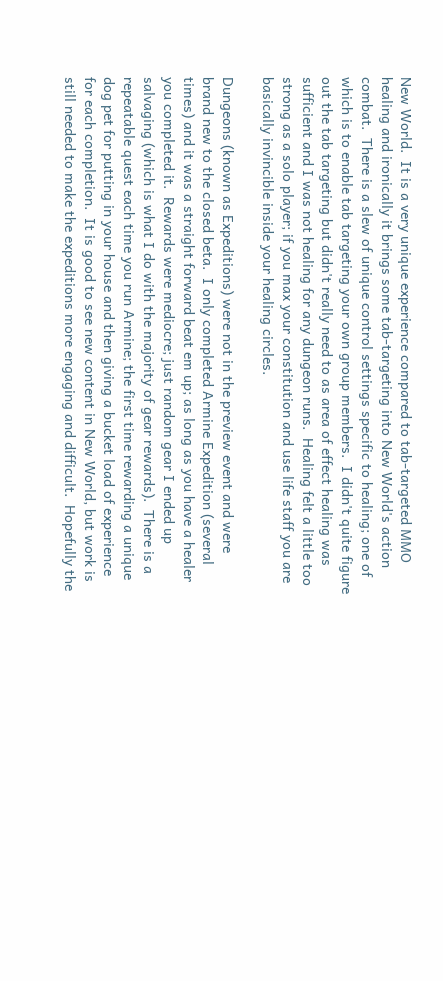New World.  It is a very unique experience compared to tab-targeted MMO healing and ironically it brings some tab-targeting into New World's action combat.  There is a slew of unique control settings specific to healing; one of which is to enable tab targeting your own group members.  I didn't quite figure out the tab targeting but didn't really need to as area of effect healing was sufficient and I was not healing for any dungeon runs.  Healing felt a little too strong as a solo player; if you max your constitution and use life staff you are basically invincible inside your healing circles.

Dungeons (known as Expeditions) were not in the preview event and were brand new to the closed beta.  I only completed Armine Expedition (several times) and it was a straight forward beat em up; as long as you have a healer you completed it.  Rewards were mediocre; just random gear I ended up salvaging (which is what I do with the majority of gear rewards).  There is a repeatable quest each time you run Armine; the first time rewarding a unique dog pet for putting in your house and then giving a bucket load of experience for each completion.  It is good to see new content in New World, but work is still needed to make the expeditions more engaging and difficult.  Hopefully the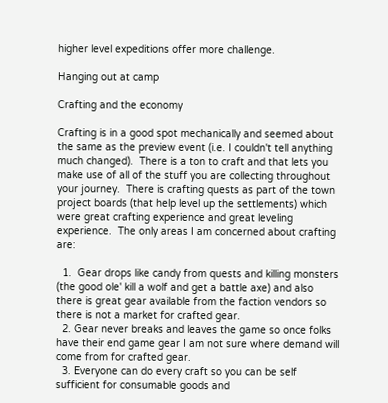higher level expeditions offer more challenge.

Hanging out at camp

Crafting and the economy

Crafting is in a good spot mechanically and seemed about the same as the preview event (i.e. I couldn't tell anything much changed).  There is a ton to craft and that lets you make use of all of the stuff you are collecting throughout your journey.  There is crafting quests as part of the town project boards (that help level up the settlements) which were great crafting experience and great leveling experience.  The only areas I am concerned about crafting are:

  1.  Gear drops like candy from quests and killing monsters (the good ole' kill a wolf and get a battle axe) and also there is great gear available from the faction vendors so there is not a market for crafted gear.
  2. Gear never breaks and leaves the game so once folks have their end game gear I am not sure where demand will come from for crafted gear.
  3. Everyone can do every craft so you can be self sufficient for consumable goods and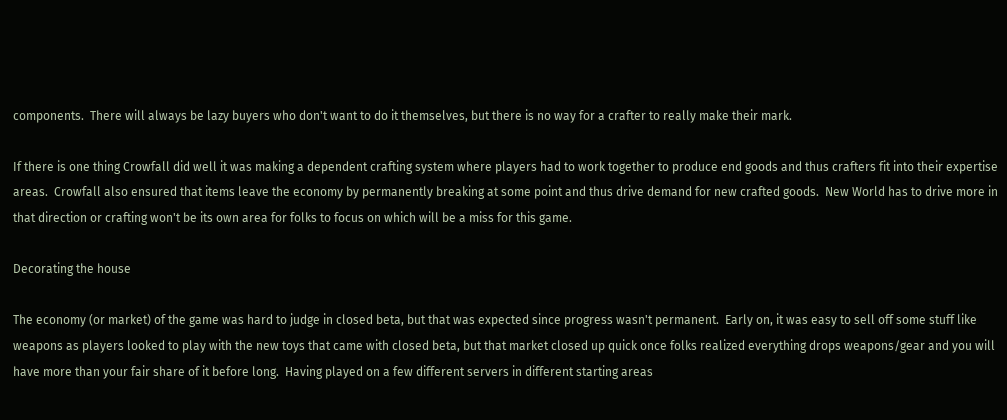components.  There will always be lazy buyers who don't want to do it themselves, but there is no way for a crafter to really make their mark.

If there is one thing Crowfall did well it was making a dependent crafting system where players had to work together to produce end goods and thus crafters fit into their expertise areas.  Crowfall also ensured that items leave the economy by permanently breaking at some point and thus drive demand for new crafted goods.  New World has to drive more in that direction or crafting won't be its own area for folks to focus on which will be a miss for this game.

Decorating the house

The economy (or market) of the game was hard to judge in closed beta, but that was expected since progress wasn't permanent.  Early on, it was easy to sell off some stuff like weapons as players looked to play with the new toys that came with closed beta, but that market closed up quick once folks realized everything drops weapons/gear and you will have more than your fair share of it before long.  Having played on a few different servers in different starting areas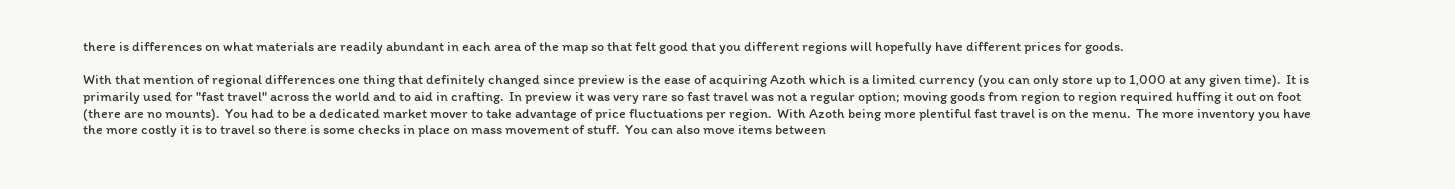there is differences on what materials are readily abundant in each area of the map so that felt good that you different regions will hopefully have different prices for goods.

With that mention of regional differences one thing that definitely changed since preview is the ease of acquiring Azoth which is a limited currency (you can only store up to 1,000 at any given time).  It is primarily used for "fast travel" across the world and to aid in crafting.  In preview it was very rare so fast travel was not a regular option; moving goods from region to region required huffing it out on foot (there are no mounts).  You had to be a dedicated market mover to take advantage of price fluctuations per region.  With Azoth being more plentiful fast travel is on the menu.  The more inventory you have the more costly it is to travel so there is some checks in place on mass movement of stuff.  You can also move items between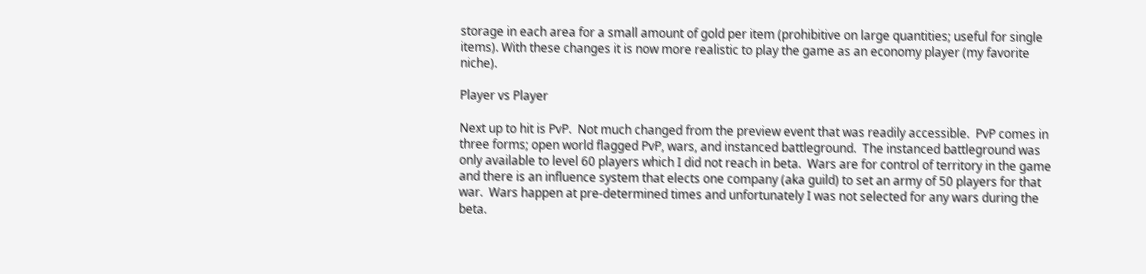storage in each area for a small amount of gold per item (prohibitive on large quantities; useful for single items). With these changes it is now more realistic to play the game as an economy player (my favorite niche).

Player vs Player

Next up to hit is PvP.  Not much changed from the preview event that was readily accessible.  PvP comes in three forms; open world flagged PvP, wars, and instanced battleground.  The instanced battleground was only available to level 60 players which I did not reach in beta.  Wars are for control of territory in the game and there is an influence system that elects one company (aka guild) to set an army of 50 players for that war.  Wars happen at pre-determined times and unfortunately I was not selected for any wars during the beta.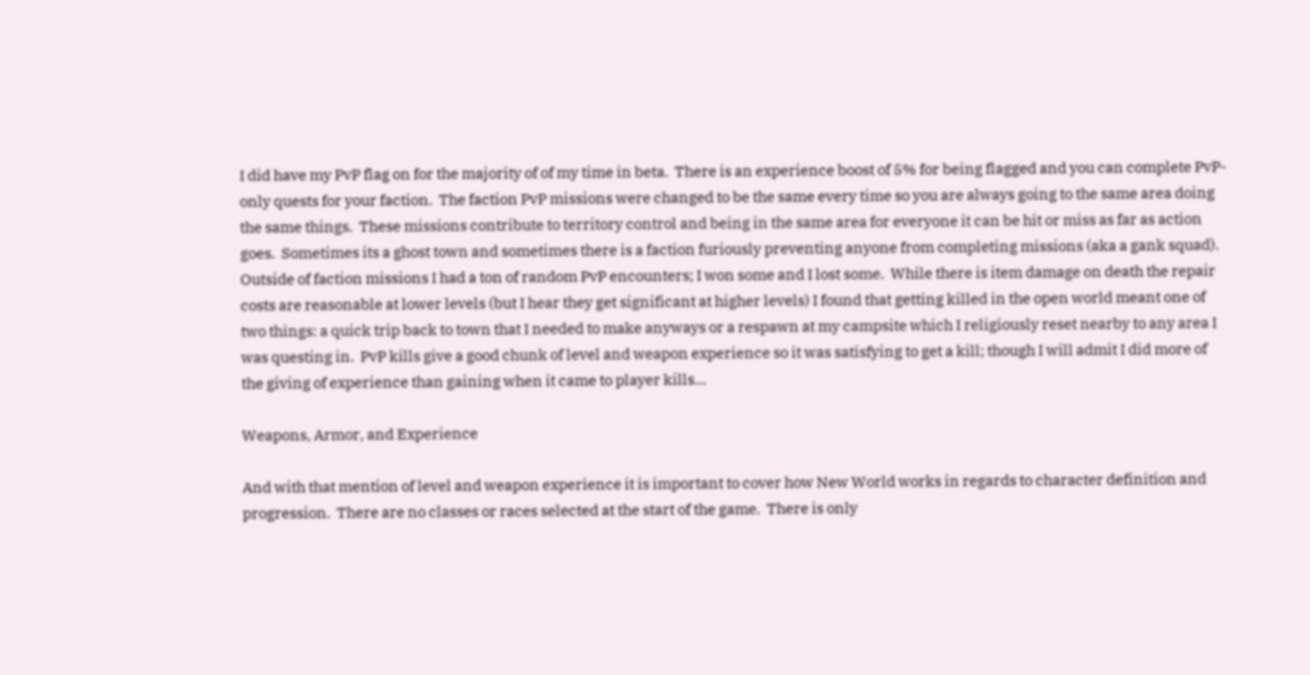I did have my PvP flag on for the majority of of my time in beta.  There is an experience boost of 5% for being flagged and you can complete PvP-only quests for your faction.  The faction PvP missions were changed to be the same every time so you are always going to the same area doing the same things.  These missions contribute to territory control and being in the same area for everyone it can be hit or miss as far as action goes.  Sometimes its a ghost town and sometimes there is a faction furiously preventing anyone from completing missions (aka a gank squad).  Outside of faction missions I had a ton of random PvP encounters; I won some and I lost some.  While there is item damage on death the repair costs are reasonable at lower levels (but I hear they get significant at higher levels) I found that getting killed in the open world meant one of two things: a quick trip back to town that I needed to make anyways or a respawn at my campsite which I religiously reset nearby to any area I was questing in.  PvP kills give a good chunk of level and weapon experience so it was satisfying to get a kill; though I will admit I did more of the giving of experience than gaining when it came to player kills...

Weapons, Armor, and Experience

And with that mention of level and weapon experience it is important to cover how New World works in regards to character definition and progression.  There are no classes or races selected at the start of the game.  There is only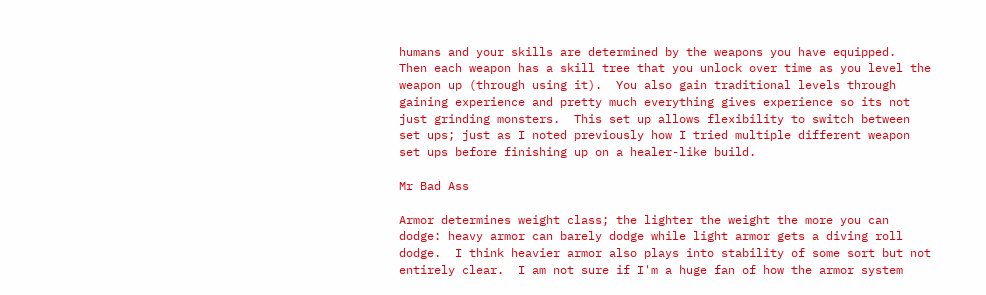humans and your skills are determined by the weapons you have equipped.  Then each weapon has a skill tree that you unlock over time as you level the weapon up (through using it).  You also gain traditional levels through gaining experience and pretty much everything gives experience so its not just grinding monsters.  This set up allows flexibility to switch between set ups; just as I noted previously how I tried multiple different weapon set ups before finishing up on a healer-like build.

Mr Bad Ass

Armor determines weight class; the lighter the weight the more you can dodge: heavy armor can barely dodge while light armor gets a diving roll dodge.  I think heavier armor also plays into stability of some sort but not entirely clear.  I am not sure if I'm a huge fan of how the armor system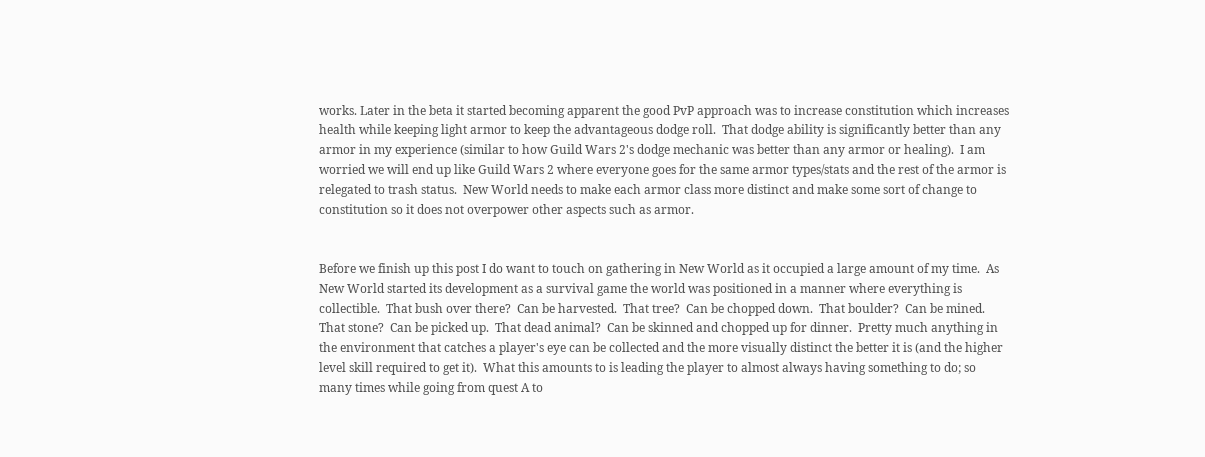works. Later in the beta it started becoming apparent the good PvP approach was to increase constitution which increases health while keeping light armor to keep the advantageous dodge roll.  That dodge ability is significantly better than any armor in my experience (similar to how Guild Wars 2's dodge mechanic was better than any armor or healing).  I am worried we will end up like Guild Wars 2 where everyone goes for the same armor types/stats and the rest of the armor is relegated to trash status.  New World needs to make each armor class more distinct and make some sort of change to constitution so it does not overpower other aspects such as armor.


Before we finish up this post I do want to touch on gathering in New World as it occupied a large amount of my time.  As New World started its development as a survival game the world was positioned in a manner where everything is collectible.  That bush over there?  Can be harvested.  That tree?  Can be chopped down.  That boulder?  Can be mined.  That stone?  Can be picked up.  That dead animal?  Can be skinned and chopped up for dinner.  Pretty much anything in the environment that catches a player's eye can be collected and the more visually distinct the better it is (and the higher level skill required to get it).  What this amounts to is leading the player to almost always having something to do; so many times while going from quest A to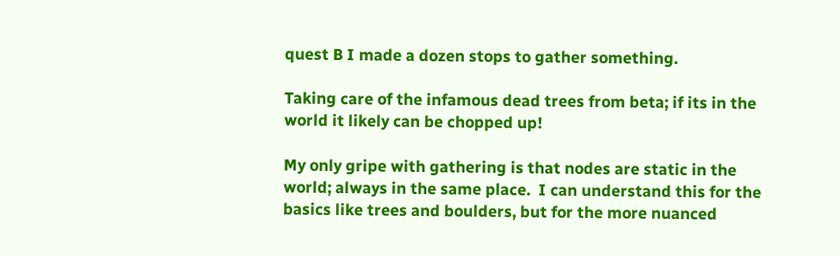quest B I made a dozen stops to gather something.

Taking care of the infamous dead trees from beta; if its in the world it likely can be chopped up!

My only gripe with gathering is that nodes are static in the world; always in the same place.  I can understand this for the basics like trees and boulders, but for the more nuanced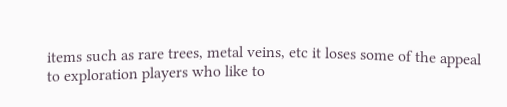items such as rare trees, metal veins, etc it loses some of the appeal to exploration players who like to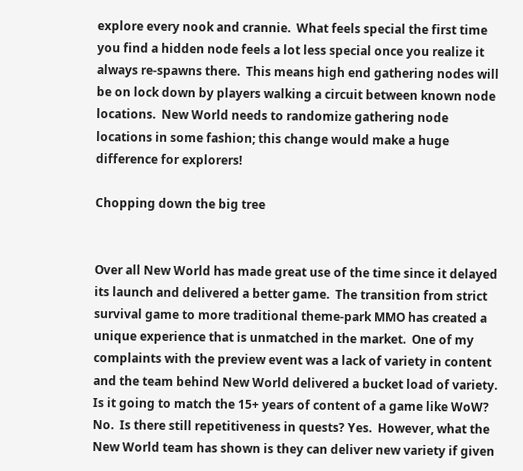explore every nook and crannie.  What feels special the first time you find a hidden node feels a lot less special once you realize it always re-spawns there.  This means high end gathering nodes will be on lock down by players walking a circuit between known node locations.  New World needs to randomize gathering node locations in some fashion; this change would make a huge difference for explorers!

Chopping down the big tree


Over all New World has made great use of the time since it delayed its launch and delivered a better game.  The transition from strict survival game to more traditional theme-park MMO has created a unique experience that is unmatched in the market.  One of my complaints with the preview event was a lack of variety in content and the team behind New World delivered a bucket load of variety.  Is it going to match the 15+ years of content of a game like WoW?  No.  Is there still repetitiveness in quests? Yes.  However, what the New World team has shown is they can deliver new variety if given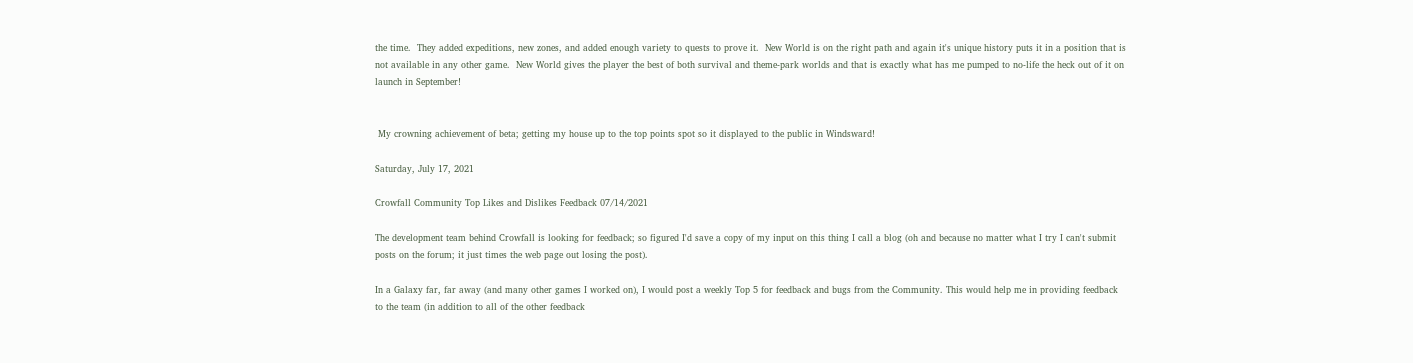the time.  They added expeditions, new zones, and added enough variety to quests to prove it.  New World is on the right path and again it's unique history puts it in a position that is not available in any other game.  New World gives the player the best of both survival and theme-park worlds and that is exactly what has me pumped to no-life the heck out of it on launch in September!


 My crowning achievement of beta; getting my house up to the top points spot so it displayed to the public in Windsward!

Saturday, July 17, 2021

Crowfall Community Top Likes and Dislikes Feedback 07/14/2021

The development team behind Crowfall is looking for feedback; so figured I'd save a copy of my input on this thing I call a blog (oh and because no matter what I try I can't submit posts on the forum; it just times the web page out losing the post).

In a Galaxy far, far away (and many other games I worked on), I would post a weekly Top 5 for feedback and bugs from the Community. This would help me in providing feedback to the team (in addition to all of the other feedback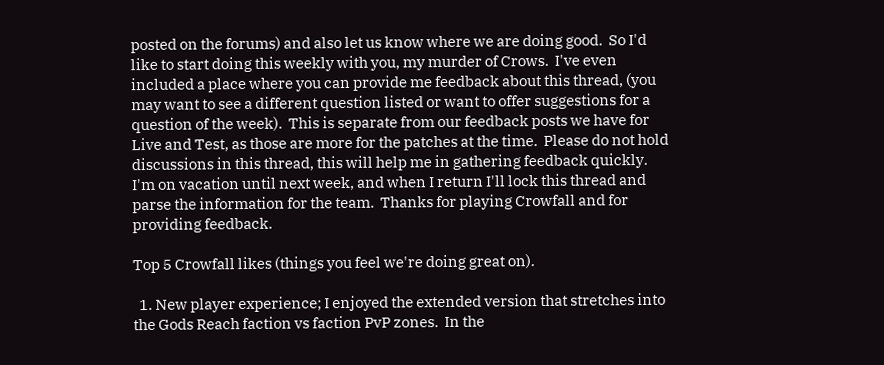posted on the forums) and also let us know where we are doing good.  So I'd like to start doing this weekly with you, my murder of Crows.  I've even included a place where you can provide me feedback about this thread, (you may want to see a different question listed or want to offer suggestions for a question of the week).  This is separate from our feedback posts we have for Live and Test, as those are more for the patches at the time.  Please do not hold discussions in this thread, this will help me in gathering feedback quickly.  I'm on vacation until next week, and when I return I'll lock this thread and parse the information for the team.  Thanks for playing Crowfall and for providing feedback.

Top 5 Crowfall likes (things you feel we're doing great on).

  1. New player experience; I enjoyed the extended version that stretches into the Gods Reach faction vs faction PvP zones.  In the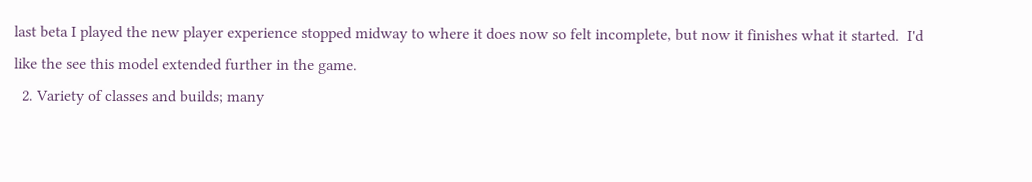last beta I played the new player experience stopped midway to where it does now so felt incomplete, but now it finishes what it started.  I'd like the see this model extended further in the game.
  2. Variety of classes and builds; many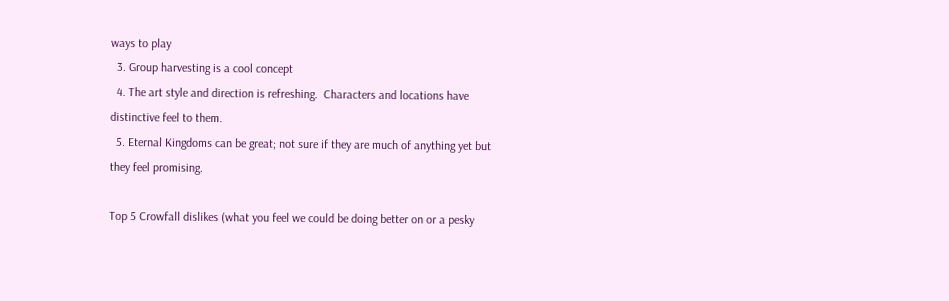ways to play
  3. Group harvesting is a cool concept
  4. The art style and direction is refreshing.  Characters and locations have distinctive feel to them.
  5. Eternal Kingdoms can be great; not sure if they are much of anything yet but they feel promising.

Top 5 Crowfall dislikes (what you feel we could be doing better on or a pesky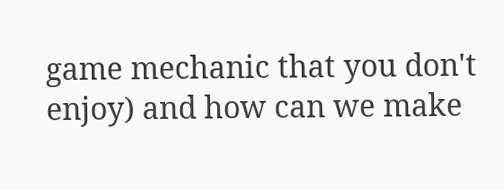game mechanic that you don't enjoy) and how can we make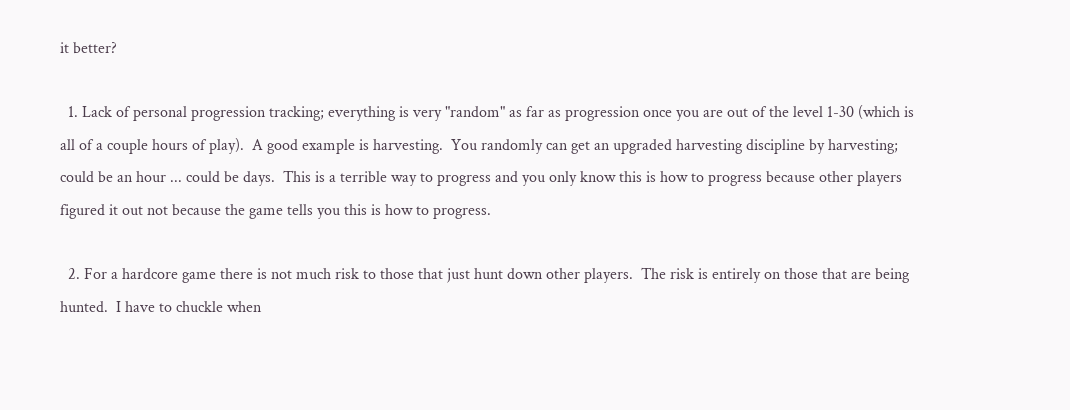it better?

  1. Lack of personal progression tracking; everything is very "random" as far as progression once you are out of the level 1-30 (which is all of a couple hours of play).  A good example is harvesting.  You randomly can get an upgraded harvesting discipline by harvesting; could be an hour ... could be days.  This is a terrible way to progress and you only know this is how to progress because other players figured it out not because the game tells you this is how to progress.

  2. For a hardcore game there is not much risk to those that just hunt down other players.  The risk is entirely on those that are being hunted.  I have to chuckle when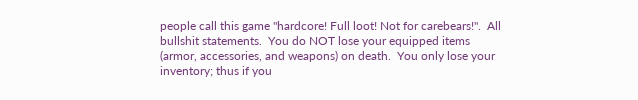people call this game "hardcore! Full loot! Not for carebears!".  All bullshit statements.  You do NOT lose your equipped items (armor, accessories, and weapons) on death.  You only lose your inventory; thus if you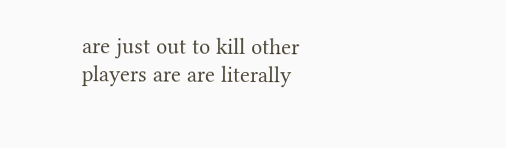are just out to kill other players are are literally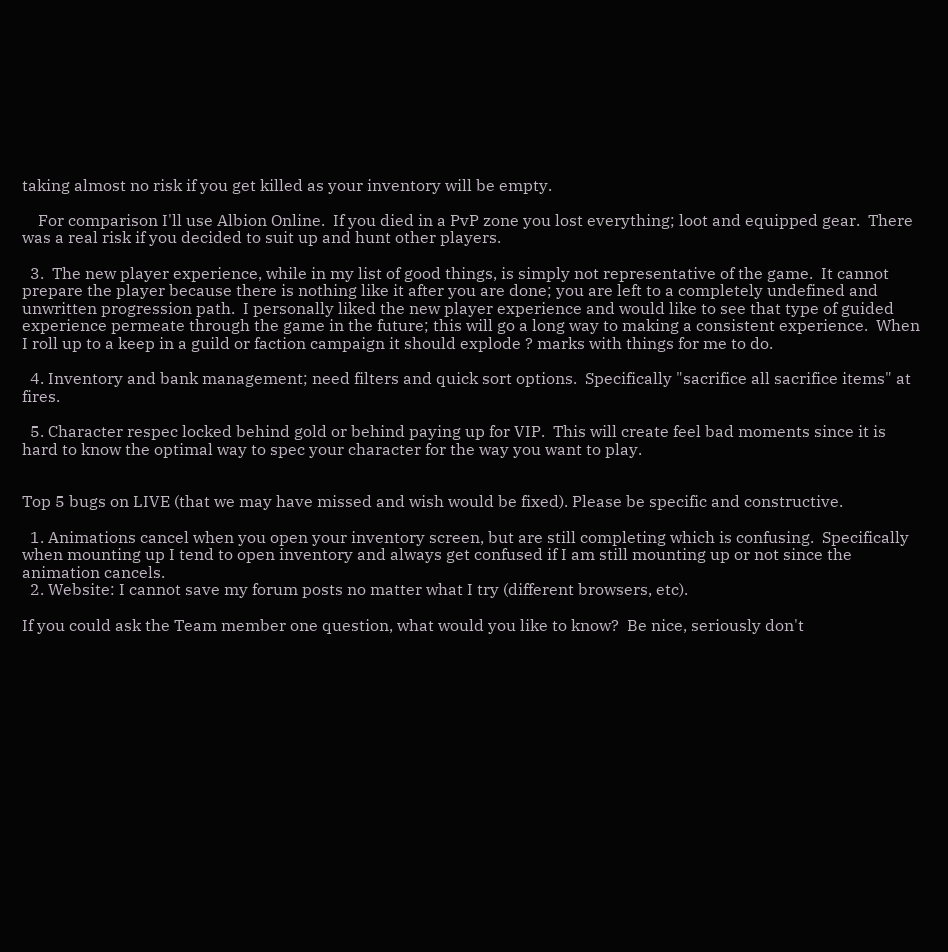taking almost no risk if you get killed as your inventory will be empty.

    For comparison I'll use Albion Online.  If you died in a PvP zone you lost everything; loot and equipped gear.  There was a real risk if you decided to suit up and hunt other players.

  3.  The new player experience, while in my list of good things, is simply not representative of the game.  It cannot prepare the player because there is nothing like it after you are done; you are left to a completely undefined and unwritten progression path.  I personally liked the new player experience and would like to see that type of guided experience permeate through the game in the future; this will go a long way to making a consistent experience.  When I roll up to a keep in a guild or faction campaign it should explode ? marks with things for me to do.

  4. Inventory and bank management; need filters and quick sort options.  Specifically "sacrifice all sacrifice items" at fires.

  5. Character respec locked behind gold or behind paying up for VIP.  This will create feel bad moments since it is hard to know the optimal way to spec your character for the way you want to play.


Top 5 bugs on LIVE (that we may have missed and wish would be fixed). Please be specific and constructive.

  1. Animations cancel when you open your inventory screen, but are still completing which is confusing.  Specifically when mounting up I tend to open inventory and always get confused if I am still mounting up or not since the animation cancels.
  2. Website: I cannot save my forum posts no matter what I try (different browsers, etc).

If you could ask the Team member one question, what would you like to know?  Be nice, seriously don't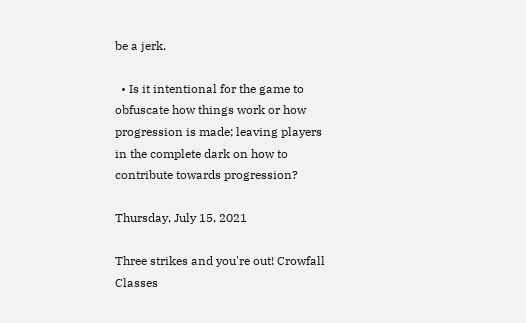be a jerk.

  • Is it intentional for the game to obfuscate how things work or how progression is made; leaving players in the complete dark on how to contribute towards progression?

Thursday, July 15, 2021

Three strikes and you're out! Crowfall Classes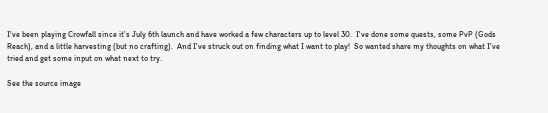I've been playing Crowfall since it's July 6th launch and have worked a few characters up to level 30.  I've done some quests, some PvP (Gods Reach), and a little harvesting (but no crafting).  And I've struck out on finding what I want to play!  So wanted share my thoughts on what I've tried and get some input on what next to try.

See the source image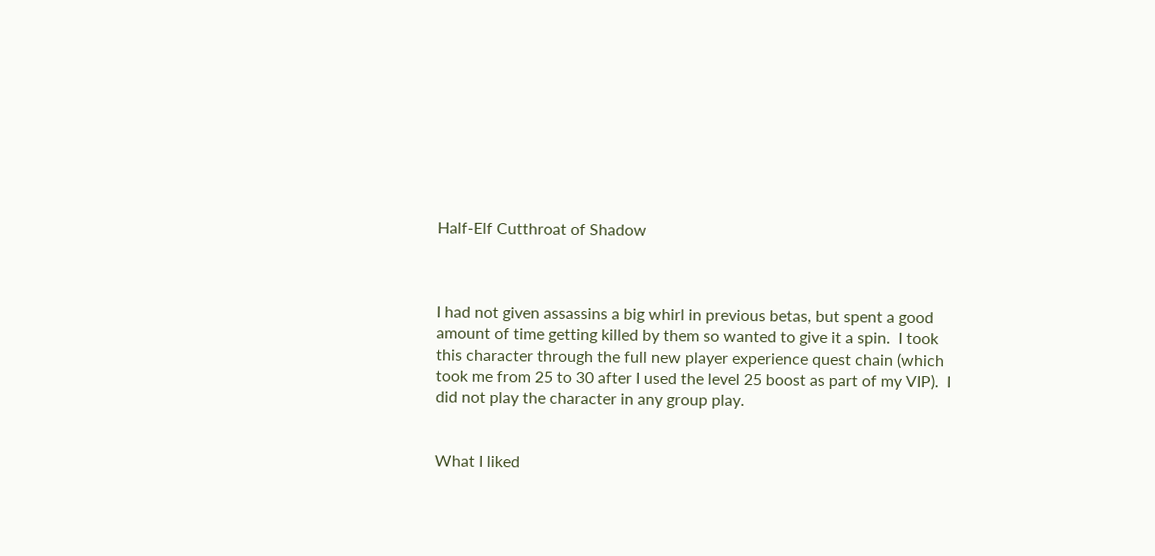Half-Elf Cutthroat of Shadow



I had not given assassins a big whirl in previous betas, but spent a good amount of time getting killed by them so wanted to give it a spin.  I took this character through the full new player experience quest chain (which took me from 25 to 30 after I used the level 25 boost as part of my VIP).  I did not play the character in any group play.


What I liked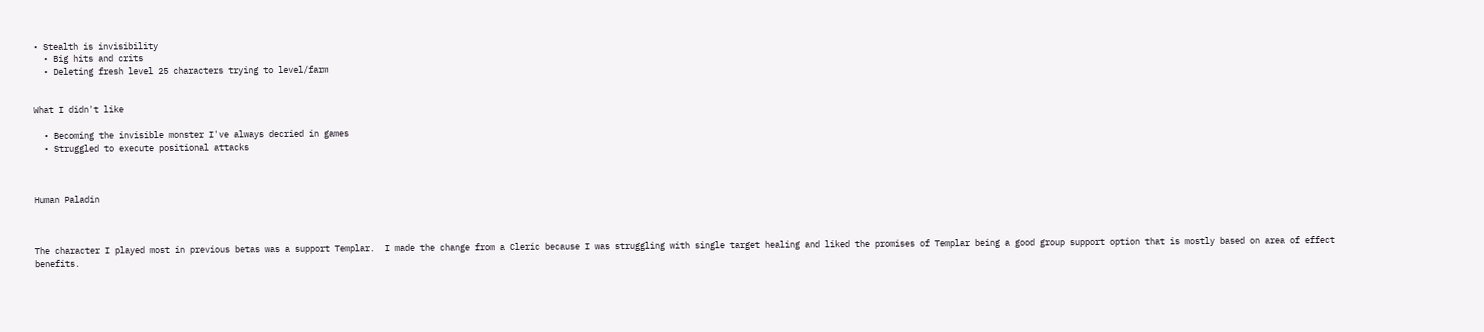• Stealth is invisibility
  • Big hits and crits
  • Deleting fresh level 25 characters trying to level/farm


What I didn't like

  • Becoming the invisible monster I've always decried in games
  • Struggled to execute positional attacks



Human Paladin



The character I played most in previous betas was a support Templar.  I made the change from a Cleric because I was struggling with single target healing and liked the promises of Templar being a good group support option that is mostly based on area of effect benefits.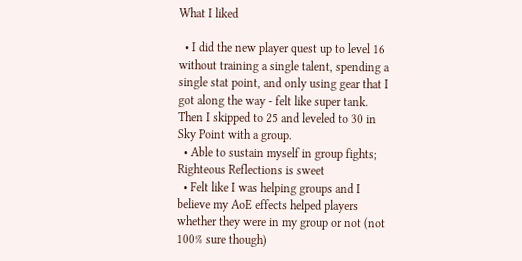What I liked

  • I did the new player quest up to level 16 without training a single talent, spending a single stat point, and only using gear that I got along the way - felt like super tank.  Then I skipped to 25 and leveled to 30 in Sky Point with a group.
  • Able to sustain myself in group fights; Righteous Reflections is sweet
  • Felt like I was helping groups and I believe my AoE effects helped players whether they were in my group or not (not 100% sure though)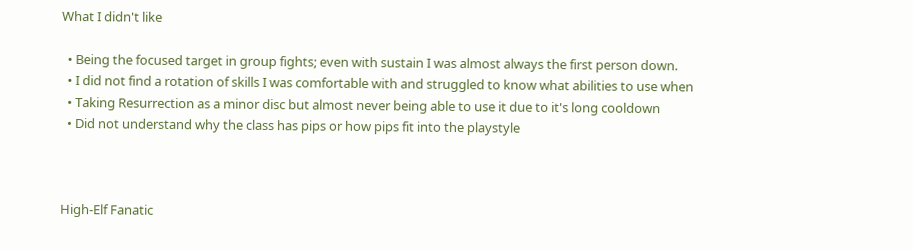What I didn't like

  • Being the focused target in group fights; even with sustain I was almost always the first person down.
  • I did not find a rotation of skills I was comfortable with and struggled to know what abilities to use when
  • Taking Resurrection as a minor disc but almost never being able to use it due to it's long cooldown
  • Did not understand why the class has pips or how pips fit into the playstyle



High-Elf Fanatic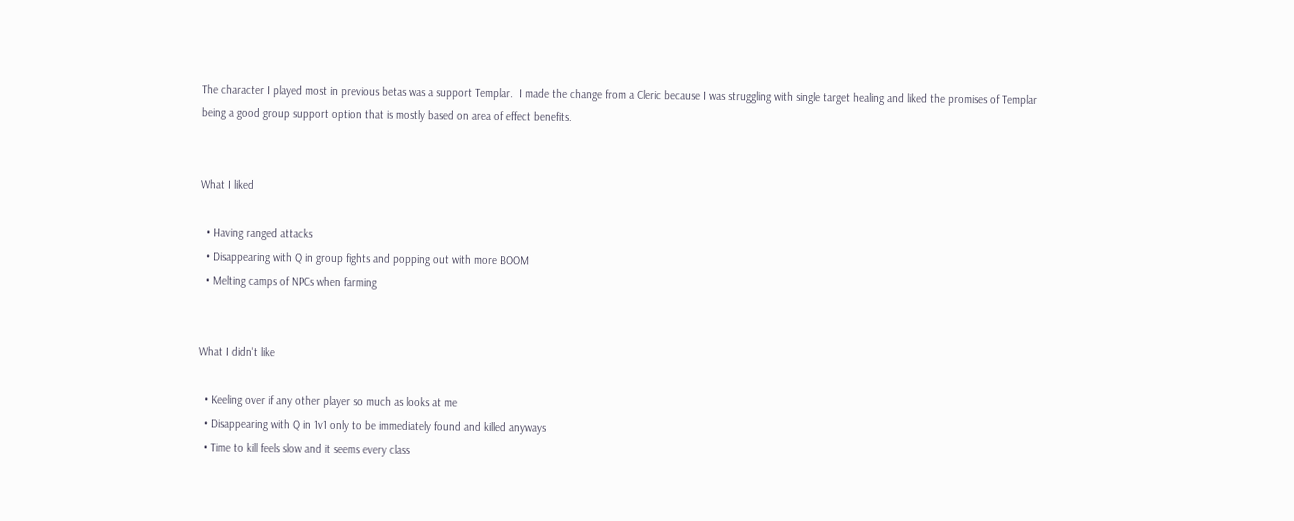The character I played most in previous betas was a support Templar.  I made the change from a Cleric because I was struggling with single target healing and liked the promises of Templar being a good group support option that is mostly based on area of effect benefits.


What I liked

  • Having ranged attacks
  • Disappearing with Q in group fights and popping out with more BOOM
  • Melting camps of NPCs when farming


What I didn't like

  • Keeling over if any other player so much as looks at me
  • Disappearing with Q in 1v1 only to be immediately found and killed anyways
  • Time to kill feels slow and it seems every class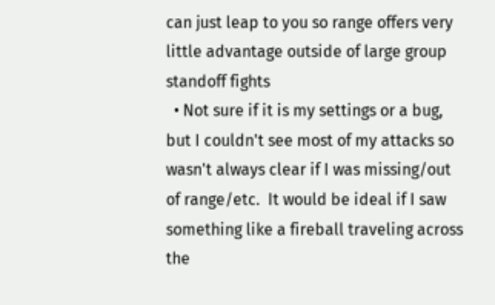can just leap to you so range offers very little advantage outside of large group standoff fights
  • Not sure if it is my settings or a bug, but I couldn't see most of my attacks so wasn't always clear if I was missing/out of range/etc.  It would be ideal if I saw something like a fireball traveling across the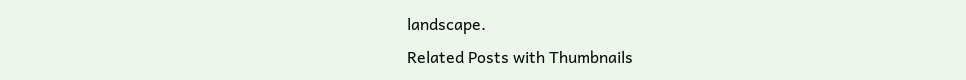landscape.
Related Posts with Thumbnails